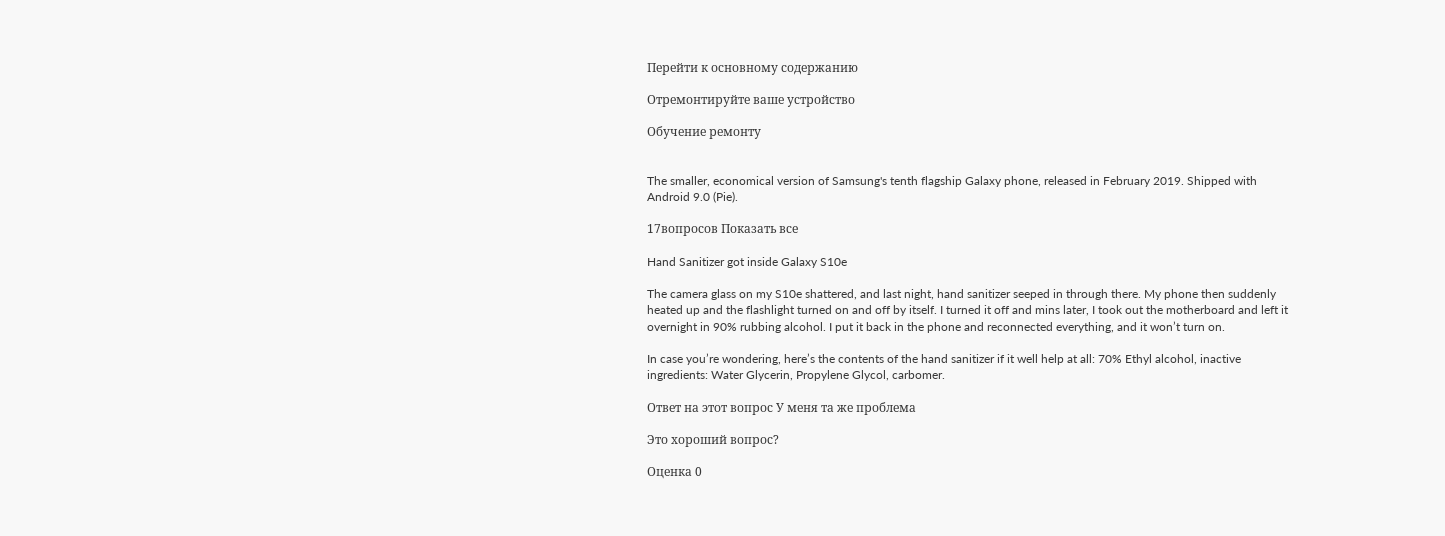Перейти к основному содержанию

Отремонтируйте ваше устройство

Обучение ремонту


The smaller, economical version of Samsung's tenth flagship Galaxy phone, released in February 2019. Shipped with Android 9.0 (Pie).

17вопросов Показать все

Hand Sanitizer got inside Galaxy S10e

The camera glass on my S10e shattered, and last night, hand sanitizer seeped in through there. My phone then suddenly heated up and the flashlight turned on and off by itself. I turned it off and mins later, I took out the motherboard and left it overnight in 90% rubbing alcohol. I put it back in the phone and reconnected everything, and it won’t turn on.

In case you’re wondering, here’s the contents of the hand sanitizer if it well help at all: 70% Ethyl alcohol, inactive ingredients: Water Glycerin, Propylene Glycol, carbomer.

Ответ на этот вопрос У меня та же проблема

Это хороший вопрос?

Оценка 0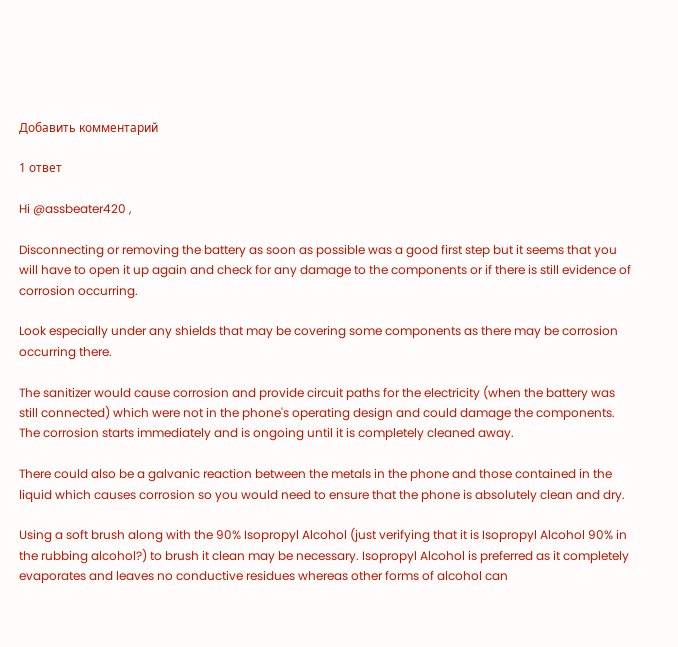Добавить комментарий

1 ответ

Hi @assbeater420 ,

Disconnecting or removing the battery as soon as possible was a good first step but it seems that you will have to open it up again and check for any damage to the components or if there is still evidence of corrosion occurring.

Look especially under any shields that may be covering some components as there may be corrosion occurring there.

The sanitizer would cause corrosion and provide circuit paths for the electricity (when the battery was still connected) which were not in the phone's operating design and could damage the components. The corrosion starts immediately and is ongoing until it is completely cleaned away.

There could also be a galvanic reaction between the metals in the phone and those contained in the liquid which causes corrosion so you would need to ensure that the phone is absolutely clean and dry.

Using a soft brush along with the 90% Isopropyl Alcohol (just verifying that it is Isopropyl Alcohol 90% in the rubbing alcohol?) to brush it clean may be necessary. Isopropyl Alcohol is preferred as it completely evaporates and leaves no conductive residues whereas other forms of alcohol can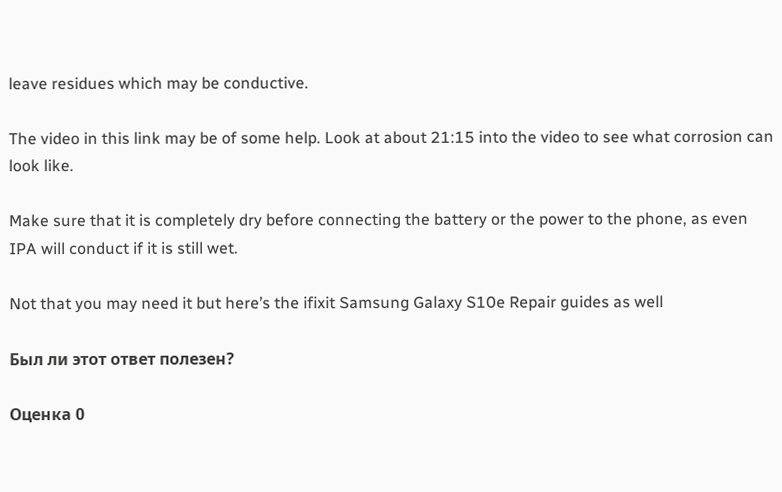leave residues which may be conductive.

The video in this link may be of some help. Look at about 21:15 into the video to see what corrosion can look like.

Make sure that it is completely dry before connecting the battery or the power to the phone, as even IPA will conduct if it is still wet.

Not that you may need it but here’s the ifixit Samsung Galaxy S10e Repair guides as well

Был ли этот ответ полезен?

Оценка 0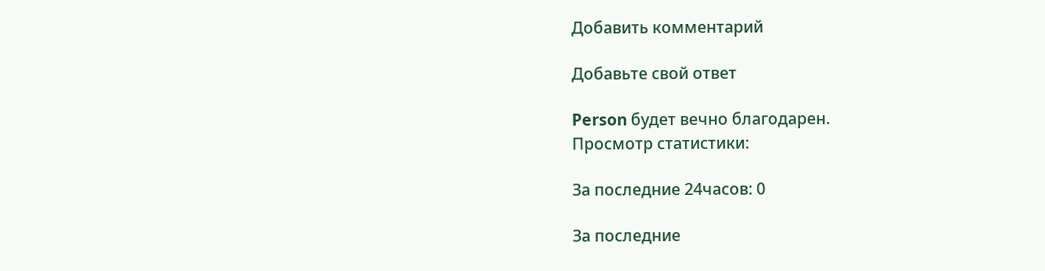Добавить комментарий

Добавьте свой ответ

Person будет вечно благодарен.
Просмотр статистики:

За последние 24часов: 0

За последние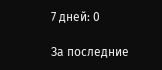7 дней: 0

За последние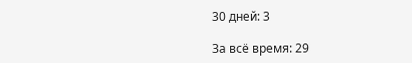30 дней: 3

За всё время: 29